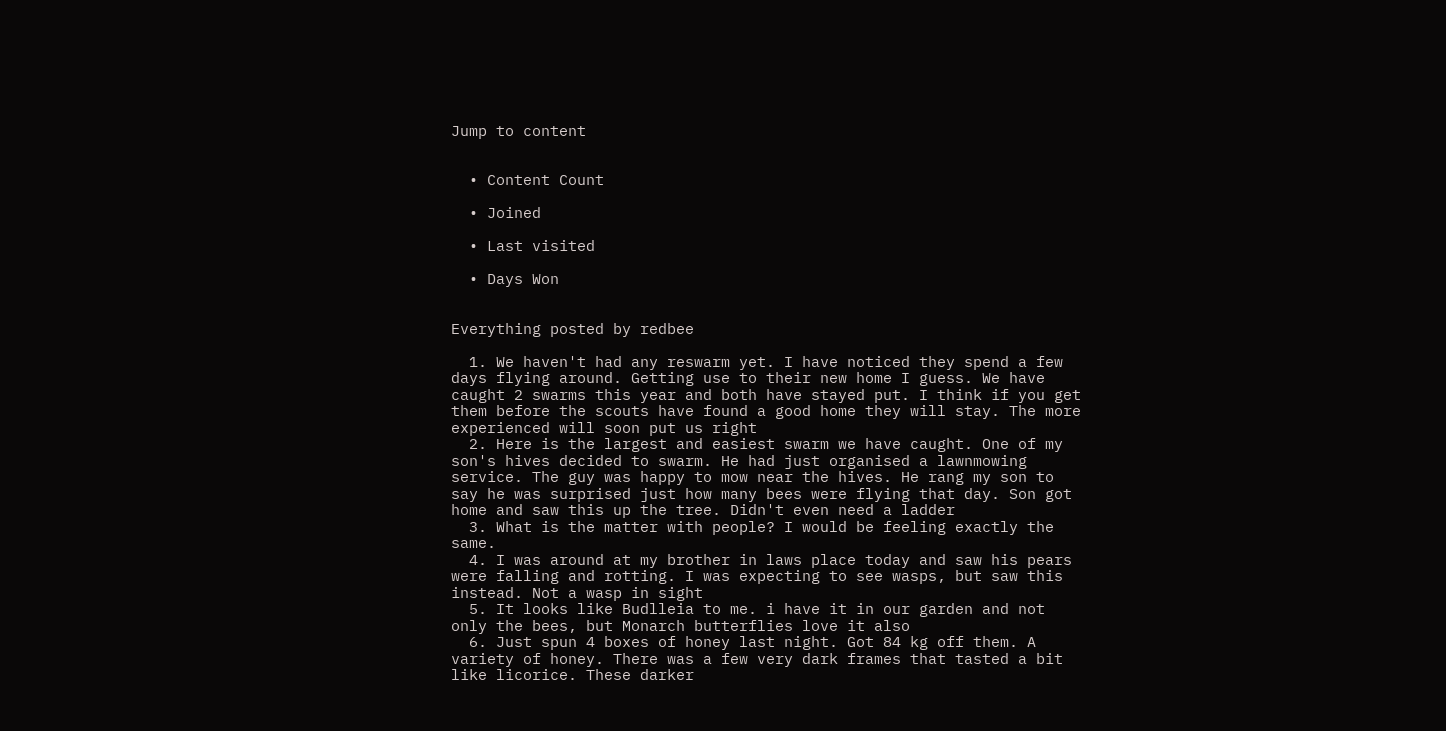Jump to content


  • Content Count

  • Joined

  • Last visited

  • Days Won


Everything posted by redbee

  1. We haven't had any reswarm yet. I have noticed they spend a few days flying around. Getting use to their new home I guess. We have caught 2 swarms this year and both have stayed put. I think if you get them before the scouts have found a good home they will stay. The more experienced will soon put us right
  2. Here is the largest and easiest swarm we have caught. One of my son's hives decided to swarm. He had just organised a lawnmowing service. The guy was happy to mow near the hives. He rang my son to say he was surprised just how many bees were flying that day. Son got home and saw this up the tree. Didn't even need a ladder
  3. What is the matter with people? I would be feeling exactly the same.
  4. I was around at my brother in laws place today and saw his pears were falling and rotting. I was expecting to see wasps, but saw this instead. Not a wasp in sight
  5. It looks like Budlleia to me. i have it in our garden and not only the bees, but Monarch butterflies love it also
  6. Just spun 4 boxes of honey last night. Got 84 kg off them. A variety of honey. There was a few very dark frames that tasted a bit like licorice. These darker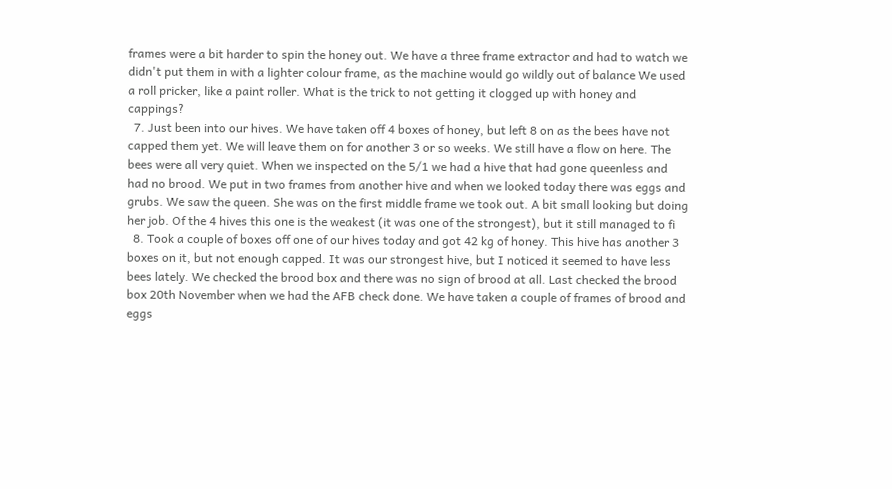frames were a bit harder to spin the honey out. We have a three frame extractor and had to watch we didn't put them in with a lighter colour frame, as the machine would go wildly out of balance We used a roll pricker, like a paint roller. What is the trick to not getting it clogged up with honey and cappings?
  7. Just been into our hives. We have taken off 4 boxes of honey, but left 8 on as the bees have not capped them yet. We will leave them on for another 3 or so weeks. We still have a flow on here. The bees were all very quiet. When we inspected on the 5/1 we had a hive that had gone queenless and had no brood. We put in two frames from another hive and when we looked today there was eggs and grubs. We saw the queen. She was on the first middle frame we took out. A bit small looking but doing her job. Of the 4 hives this one is the weakest (it was one of the strongest), but it still managed to fi
  8. Took a couple of boxes off one of our hives today and got 42 kg of honey. This hive has another 3 boxes on it, but not enough capped. It was our strongest hive, but I noticed it seemed to have less bees lately. We checked the brood box and there was no sign of brood at all. Last checked the brood box 20th November when we had the AFB check done. We have taken a couple of frames of brood and eggs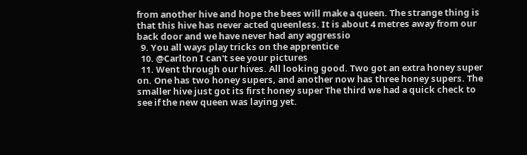from another hive and hope the bees will make a queen. The strange thing is that this hive has never acted queenless. It is about 4 metres away from our back door and we have never had any aggressio
  9. You all ways play tricks on the apprentice
  10. @Carlton I can't see your pictures
  11. Went through our hives. All looking good. Two got an extra honey super on. One has two honey supers, and another now has three honey supers. The smaller hive just got its first honey super The third we had a quick check to see if the new queen was laying yet.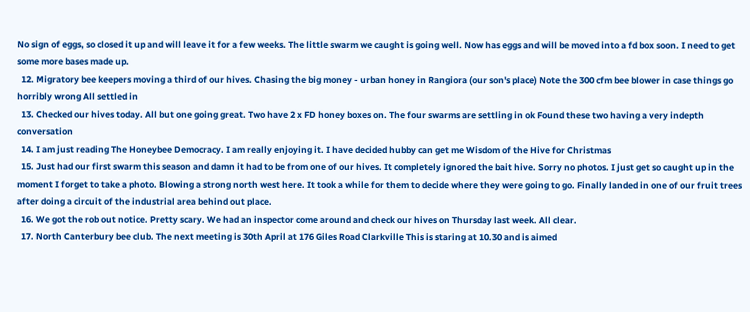No sign of eggs, so closed it up and will leave it for a few weeks. The little swarm we caught is going well. Now has eggs and will be moved into a fd box soon. I need to get some more bases made up.
  12. Migratory bee keepers moving a third of our hives. Chasing the big money - urban honey in Rangiora (our son's place) Note the 300 cfm bee blower in case things go horribly wrong All settled in
  13. Checked our hives today. All but one going great. Two have 2 x FD honey boxes on. The four swarms are settling in ok Found these two having a very indepth conversation
  14. I am just reading The Honeybee Democracy. I am really enjoying it. I have decided hubby can get me Wisdom of the Hive for Christmas
  15. Just had our first swarm this season and damn it had to be from one of our hives. It completely ignored the bait hive. Sorry no photos. I just get so caught up in the moment I forget to take a photo. Blowing a strong north west here. It took a while for them to decide where they were going to go. Finally landed in one of our fruit trees after doing a circuit of the industrial area behind out place.
  16. We got the rob out notice. Pretty scary. We had an inspector come around and check our hives on Thursday last week. All clear.
  17. North Canterbury bee club. The next meeting is 30th April at 176 Giles Road Clarkville This is staring at 10.30 and is aimed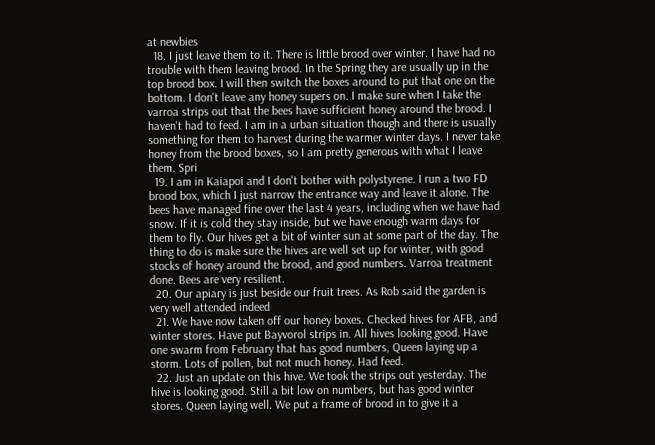at newbies
  18. I just leave them to it. There is little brood over winter. I have had no trouble with them leaving brood. In the Spring they are usually up in the top brood box. I will then switch the boxes around to put that one on the bottom. I don't leave any honey supers on. I make sure when I take the varroa strips out that the bees have sufficient honey around the brood. I haven't had to feed. I am in a urban situation though and there is usually something for them to harvest during the warmer winter days. I never take honey from the brood boxes, so I am pretty generous with what I leave them. Spri
  19. I am in Kaiapoi and I don't bother with polystyrene. I run a two FD brood box, which I just narrow the entrance way and leave it alone. The bees have managed fine over the last 4 years, including when we have had snow. If it is cold they stay inside, but we have enough warm days for them to fly. Our hives get a bit of winter sun at some part of the day. The thing to do is make sure the hives are well set up for winter, with good stocks of honey around the brood, and good numbers. Varroa treatment done. Bees are very resilient.
  20. Our apiary is just beside our fruit trees. As Rob said the garden is very well attended indeed
  21. We have now taken off our honey boxes. Checked hives for AFB, and winter stores. Have put Bayvorol strips in. All hives looking good. Have one swarm from February that has good numbers, Queen laying up a storm. Lots of pollen, but not much honey. Had feed.
  22. Just an update on this hive. We took the strips out yesterday. The hive is looking good. Still a bit low on numbers, but has good winter stores. Queen laying well. We put a frame of brood in to give it a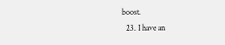boost.
  23. I have an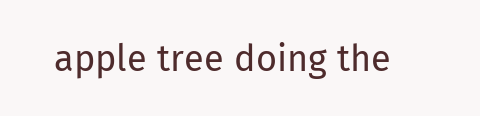apple tree doing the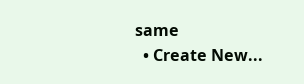same
  • Create New...